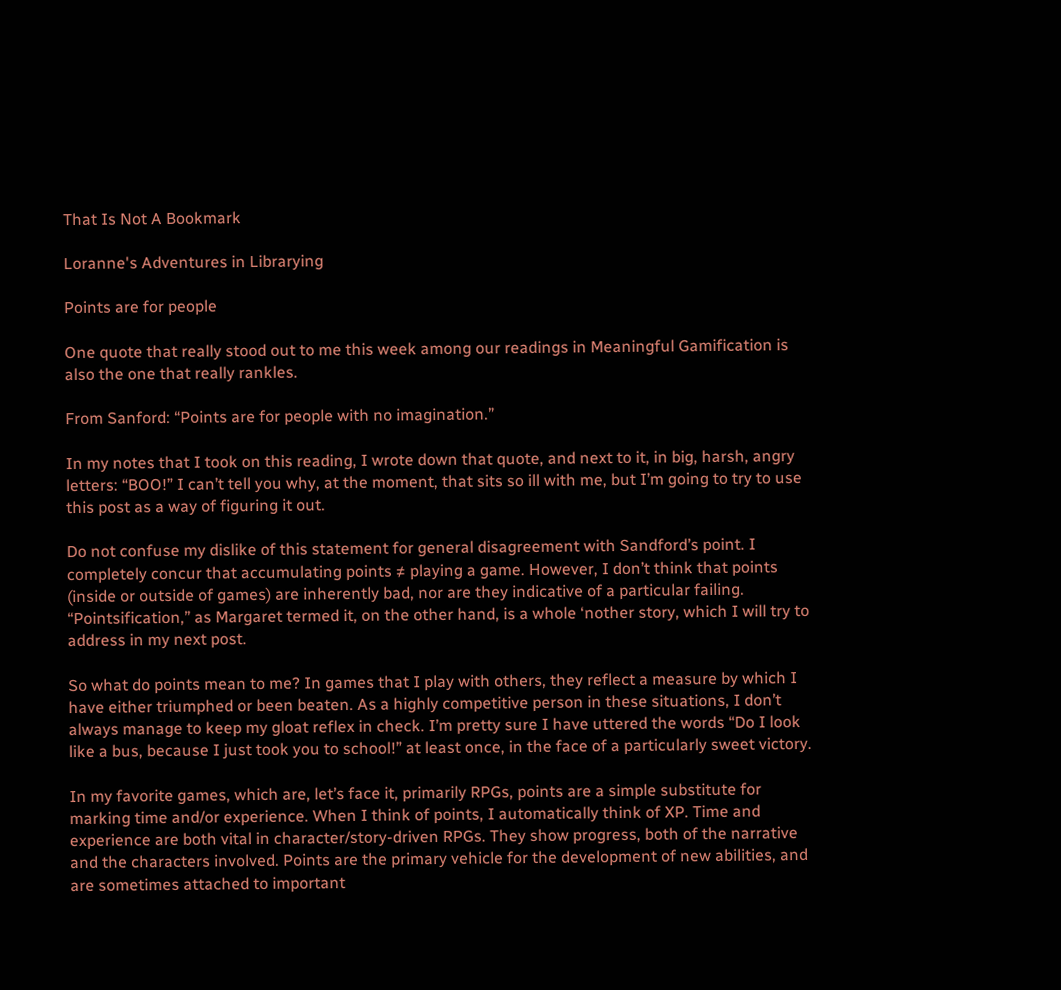That Is Not A Bookmark

Loranne's Adventures in Librarying

Points are for people

One quote that really stood out to me this week among our readings in Meaningful Gamification is also the one that really rankles.

From Sanford: “Points are for people with no imagination.”

In my notes that I took on this reading, I wrote down that quote, and next to it, in big, harsh, angry letters: “BOO!” I can’t tell you why, at the moment, that sits so ill with me, but I’m going to try to use this post as a way of figuring it out.

Do not confuse my dislike of this statement for general disagreement with Sandford’s point. I completely concur that accumulating points ≠ playing a game. However, I don’t think that points (inside or outside of games) are inherently bad, nor are they indicative of a particular failing. “Pointsification,” as Margaret termed it, on the other hand, is a whole ‘nother story, which I will try to address in my next post.

So what do points mean to me? In games that I play with others, they reflect a measure by which I have either triumphed or been beaten. As a highly competitive person in these situations, I don’t always manage to keep my gloat reflex in check. I’m pretty sure I have uttered the words “Do I look like a bus, because I just took you to school!” at least once, in the face of a particularly sweet victory.

In my favorite games, which are, let’s face it, primarily RPGs, points are a simple substitute for marking time and/or experience. When I think of points, I automatically think of XP. Time and experience are both vital in character/story-driven RPGs. They show progress, both of the narrative and the characters involved. Points are the primary vehicle for the development of new abilities, and are sometimes attached to important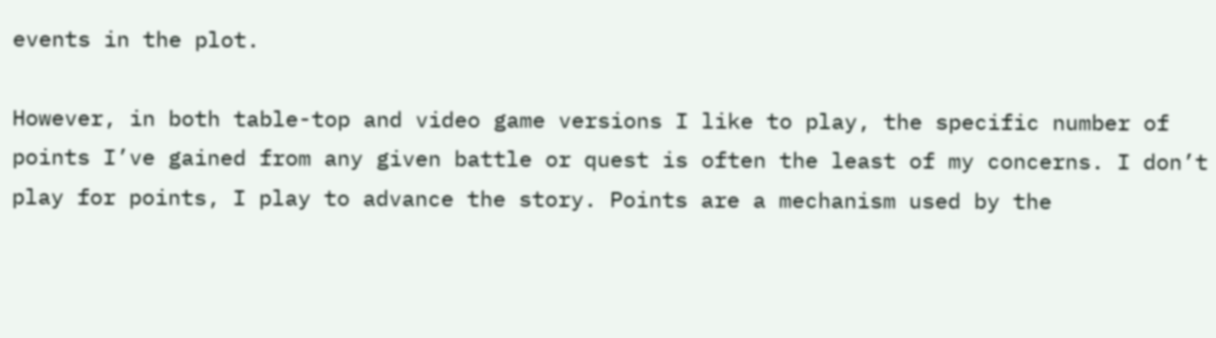events in the plot.

However, in both table-top and video game versions I like to play, the specific number of points I’ve gained from any given battle or quest is often the least of my concerns. I don’t play for points, I play to advance the story. Points are a mechanism used by the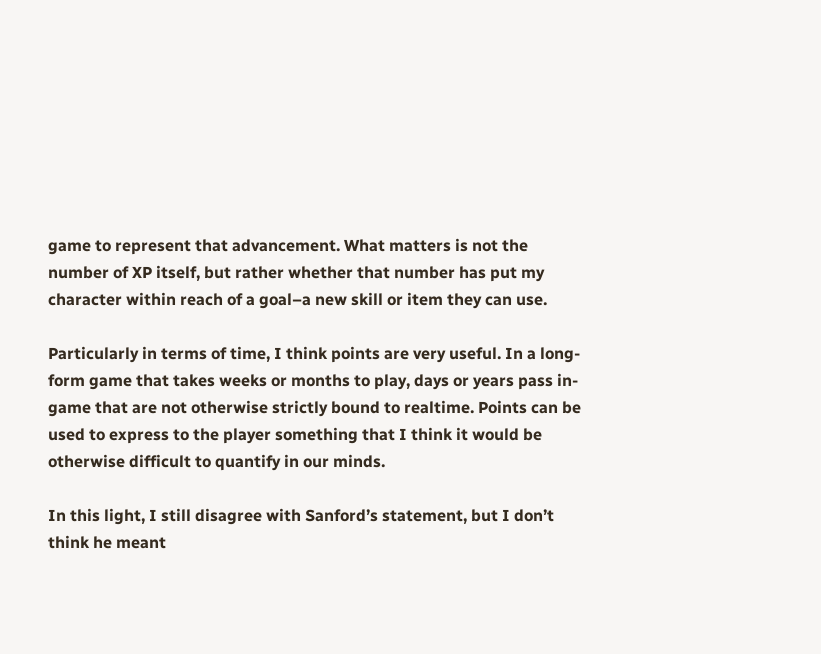game to represent that advancement. What matters is not the number of XP itself, but rather whether that number has put my character within reach of a goal–a new skill or item they can use.

Particularly in terms of time, I think points are very useful. In a long-form game that takes weeks or months to play, days or years pass in-game that are not otherwise strictly bound to realtime. Points can be used to express to the player something that I think it would be otherwise difficult to quantify in our minds.

In this light, I still disagree with Sanford’s statement, but I don’t think he meant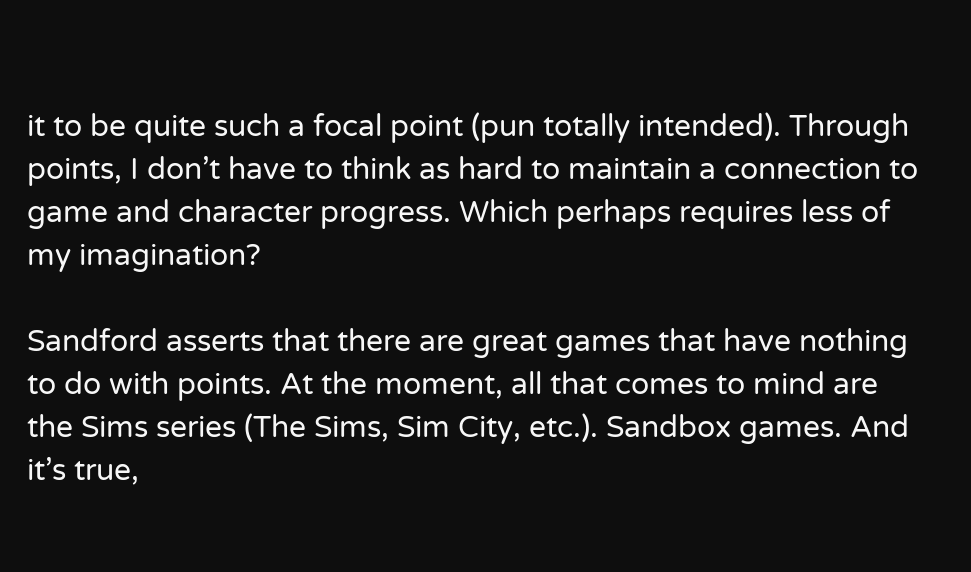it to be quite such a focal point (pun totally intended). Through points, I don’t have to think as hard to maintain a connection to game and character progress. Which perhaps requires less of my imagination?

Sandford asserts that there are great games that have nothing to do with points. At the moment, all that comes to mind are the Sims series (The Sims, Sim City, etc.). Sandbox games. And it’s true,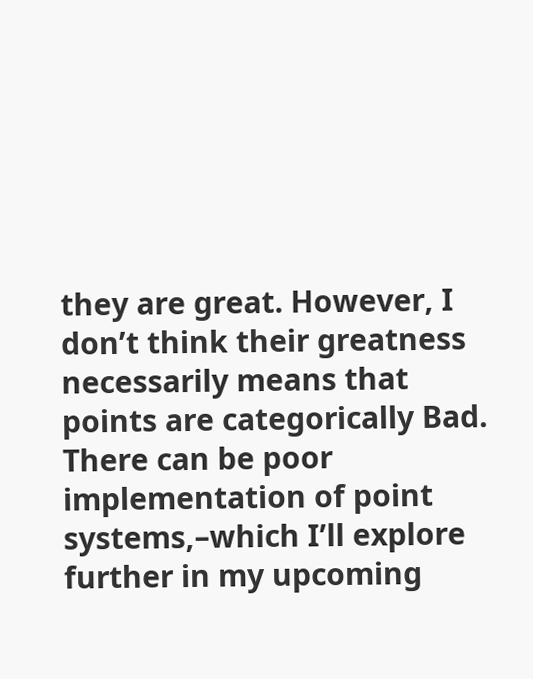they are great. However, I don’t think their greatness necessarily means that points are categorically Bad. There can be poor implementation of point systems,–which I’ll explore further in my upcoming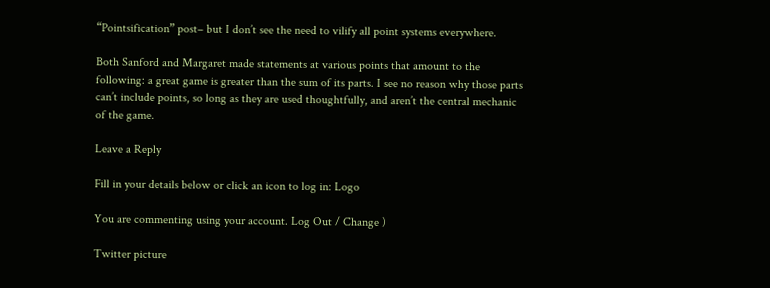“Pointsification” post– but I don’t see the need to vilify all point systems everywhere.

Both Sanford and Margaret made statements at various points that amount to the following: a great game is greater than the sum of its parts. I see no reason why those parts can’t include points, so long as they are used thoughtfully, and aren’t the central mechanic of the game.

Leave a Reply

Fill in your details below or click an icon to log in: Logo

You are commenting using your account. Log Out / Change )

Twitter picture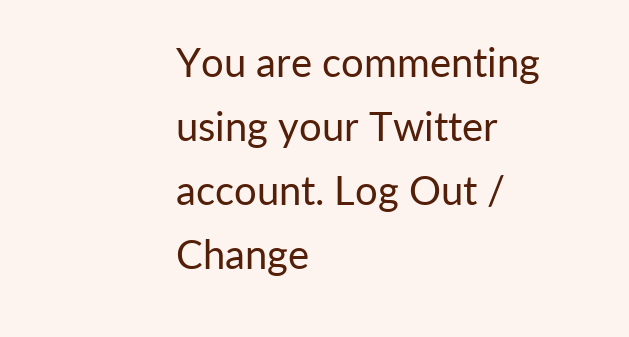You are commenting using your Twitter account. Log Out / Change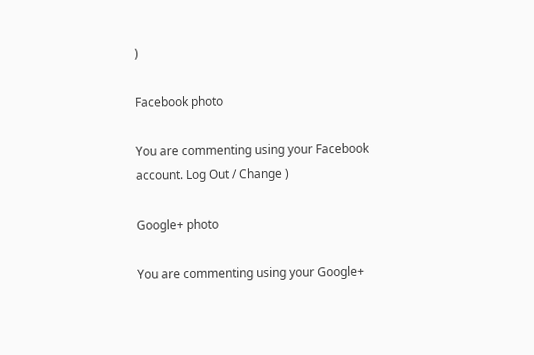)

Facebook photo

You are commenting using your Facebook account. Log Out / Change )

Google+ photo

You are commenting using your Google+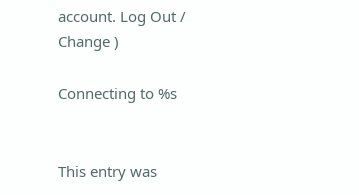account. Log Out / Change )

Connecting to %s


This entry was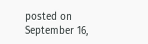posted on September 16,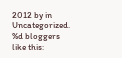2012 by in Uncategorized.
%d bloggers like this: